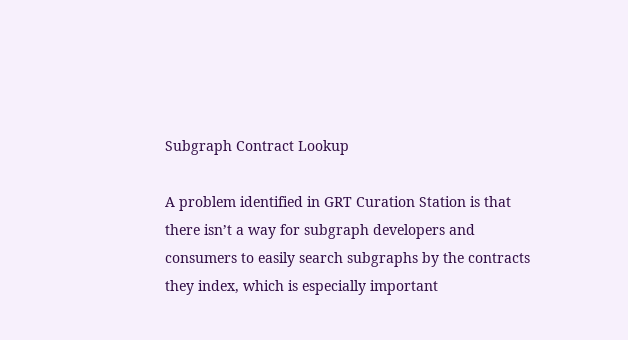Subgraph Contract Lookup

A problem identified in GRT Curation Station is that there isn’t a way for subgraph developers and consumers to easily search subgraphs by the contracts they index, which is especially important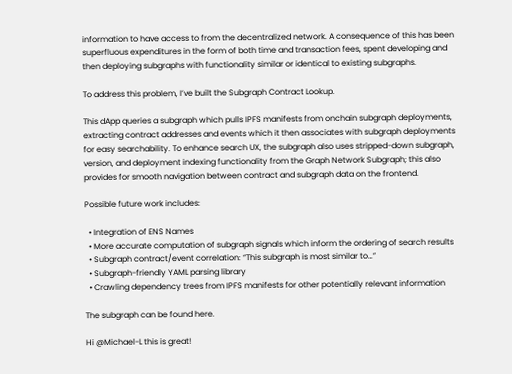information to have access to from the decentralized network. A consequence of this has been superfluous expenditures in the form of both time and transaction fees, spent developing and then deploying subgraphs with functionality similar or identical to existing subgraphs.

To address this problem, I’ve built the Subgraph Contract Lookup.

This dApp queries a subgraph which pulls IPFS manifests from onchain subgraph deployments, extracting contract addresses and events which it then associates with subgraph deployments for easy searchability. To enhance search UX, the subgraph also uses stripped-down subgraph, version, and deployment indexing functionality from the Graph Network Subgraph; this also provides for smooth navigation between contract and subgraph data on the frontend.

Possible future work includes:

  • Integration of ENS Names
  • More accurate computation of subgraph signals which inform the ordering of search results
  • Subgraph contract/event correlation: “This subgraph is most similar to…”
  • Subgraph-friendly YAML parsing library
  • Crawling dependency trees from IPFS manifests for other potentially relevant information

The subgraph can be found here.

Hi @Michael-L this is great!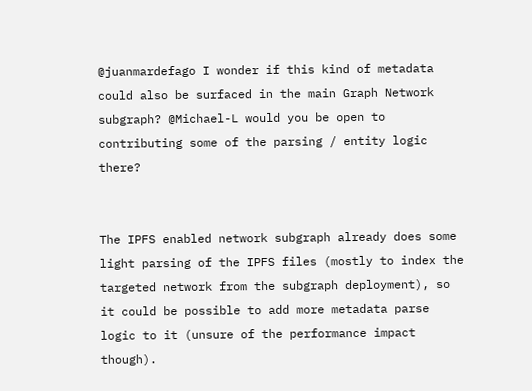@juanmardefago I wonder if this kind of metadata could also be surfaced in the main Graph Network subgraph? @Michael-L would you be open to contributing some of the parsing / entity logic there?


The IPFS enabled network subgraph already does some light parsing of the IPFS files (mostly to index the targeted network from the subgraph deployment), so it could be possible to add more metadata parse logic to it (unsure of the performance impact though).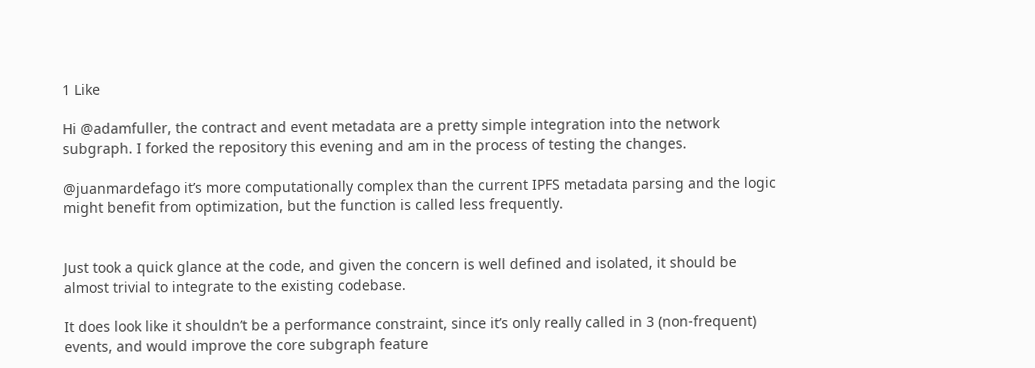1 Like

Hi @adamfuller, the contract and event metadata are a pretty simple integration into the network subgraph. I forked the repository this evening and am in the process of testing the changes.

@juanmardefago it’s more computationally complex than the current IPFS metadata parsing and the logic might benefit from optimization, but the function is called less frequently.


Just took a quick glance at the code, and given the concern is well defined and isolated, it should be almost trivial to integrate to the existing codebase.

It does look like it shouldn’t be a performance constraint, since it’s only really called in 3 (non-frequent) events, and would improve the core subgraph feature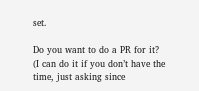set.

Do you want to do a PR for it? (I can do it if you don’t have the time, just asking since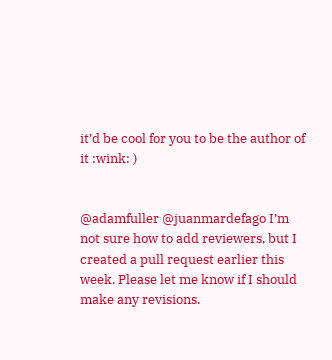it’d be cool for you to be the author of it :wink: )


@adamfuller @juanmardefago I’m not sure how to add reviewers, but I created a pull request earlier this week. Please let me know if I should make any revisions.